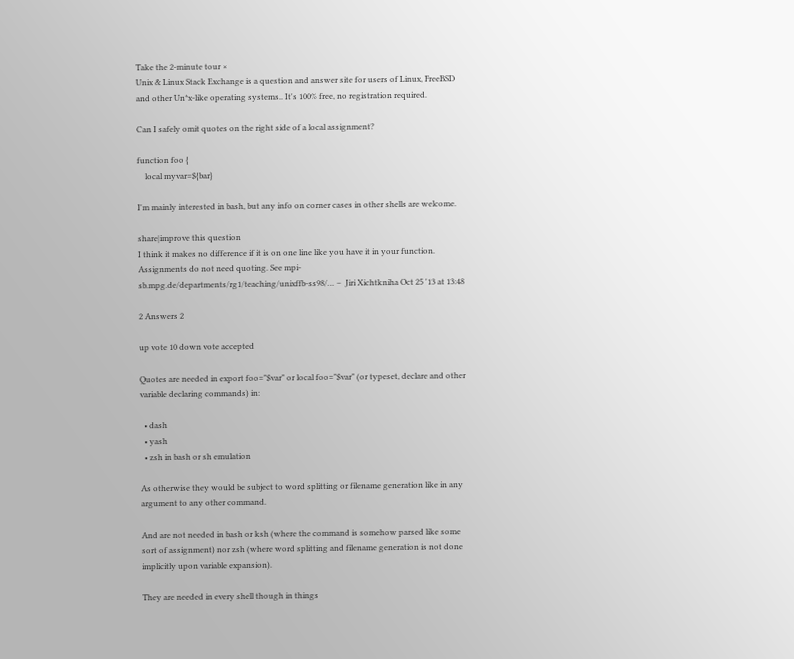Take the 2-minute tour ×
Unix & Linux Stack Exchange is a question and answer site for users of Linux, FreeBSD and other Un*x-like operating systems.. It's 100% free, no registration required.

Can I safely omit quotes on the right side of a local assignment?

function foo {
    local myvar=${bar}

I'm mainly interested in bash, but any info on corner cases in other shells are welcome.

share|improve this question
I think it makes no difference if it is on one line like you have it in your function. Assignments do not need quoting. See mpi-sb.mpg.de/departments/rg1/teaching/unixffb-ss98/… –  Jiri Xichtkniha Oct 25 '13 at 13:48

2 Answers 2

up vote 10 down vote accepted

Quotes are needed in export foo="$var" or local foo="$var" (or typeset, declare and other variable declaring commands) in:

  • dash
  • yash
  • zsh in bash or sh emulation

As otherwise they would be subject to word splitting or filename generation like in any argument to any other command.

And are not needed in bash or ksh (where the command is somehow parsed like some sort of assignment) nor zsh (where word splitting and filename generation is not done implicitly upon variable expansion).

They are needed in every shell though in things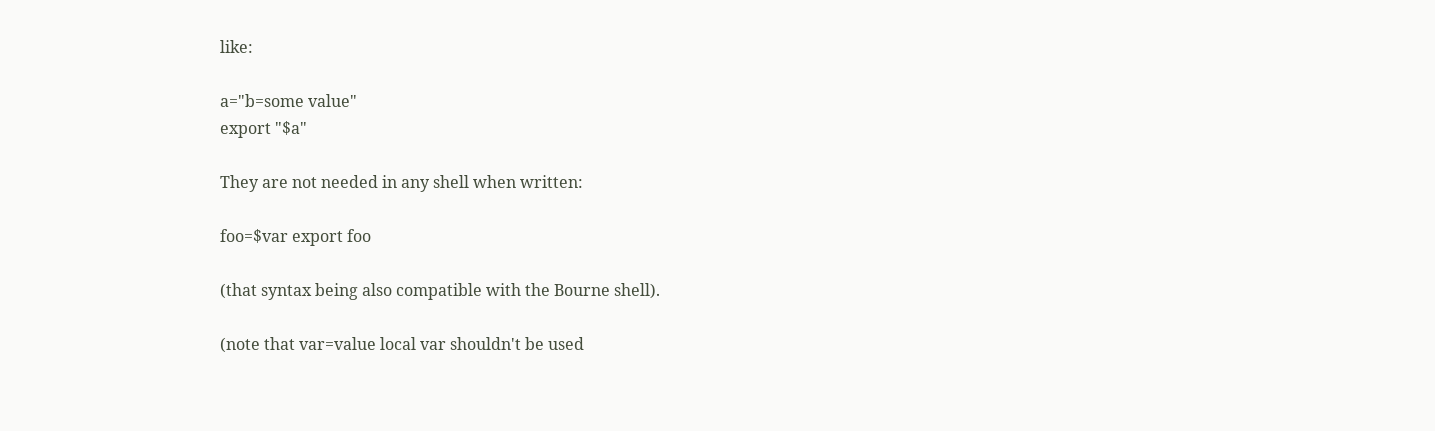like:

a="b=some value"
export "$a"

They are not needed in any shell when written:

foo=$var export foo

(that syntax being also compatible with the Bourne shell).

(note that var=value local var shouldn't be used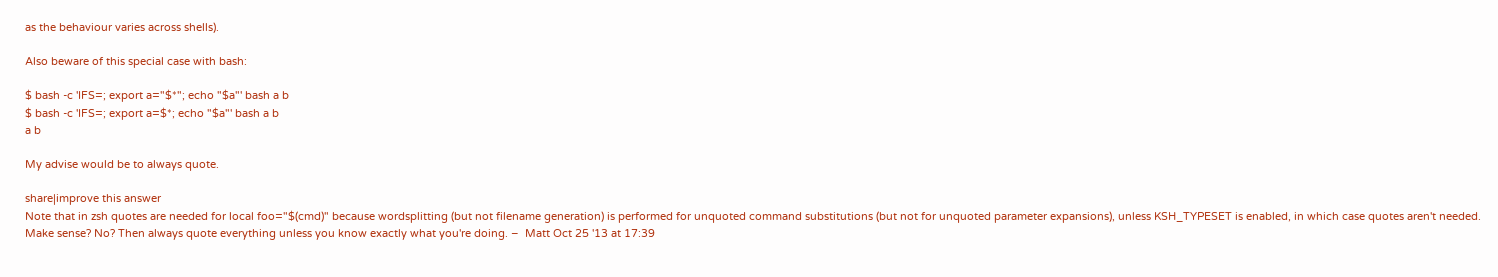as the behaviour varies across shells).

Also beware of this special case with bash:

$ bash -c 'IFS=; export a="$*"; echo "$a"' bash a b
$ bash -c 'IFS=; export a=$*; echo "$a"' bash a b
a b

My advise would be to always quote.

share|improve this answer
Note that in zsh quotes are needed for local foo="$(cmd)" because wordsplitting (but not filename generation) is performed for unquoted command substitutions (but not for unquoted parameter expansions), unless KSH_TYPESET is enabled, in which case quotes aren't needed. Make sense? No? Then always quote everything unless you know exactly what you're doing. –  Matt Oct 25 '13 at 17:39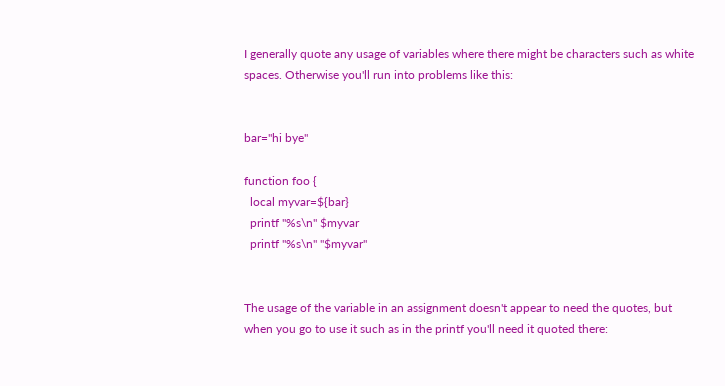I generally quote any usage of variables where there might be characters such as white spaces. Otherwise you'll run into problems like this:


bar="hi bye"

function foo {
  local myvar=${bar}
  printf "%s\n" $myvar
  printf "%s\n" "$myvar"


The usage of the variable in an assignment doesn't appear to need the quotes, but when you go to use it such as in the printf you'll need it quoted there: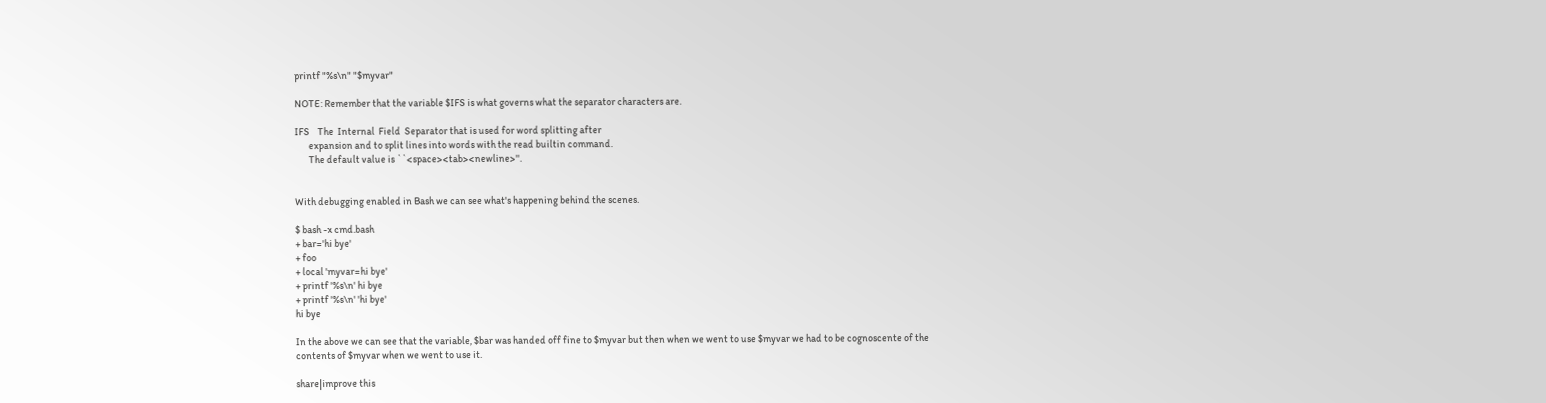printf "%s\n" "$myvar"

NOTE: Remember that the variable $IFS is what governs what the separator characters are.

IFS    The  Internal  Field  Separator that is used for word splitting after
       expansion and to split lines into words with the read builtin command.
       The default value is ``<space><tab><newline>''.


With debugging enabled in Bash we can see what's happening behind the scenes.

$ bash -x cmd.bash
+ bar='hi bye'
+ foo
+ local 'myvar=hi bye'
+ printf '%s\n' hi bye
+ printf '%s\n' 'hi bye'
hi bye

In the above we can see that the variable, $bar was handed off fine to $myvar but then when we went to use $myvar we had to be cognoscente of the contents of $myvar when we went to use it.

share|improve this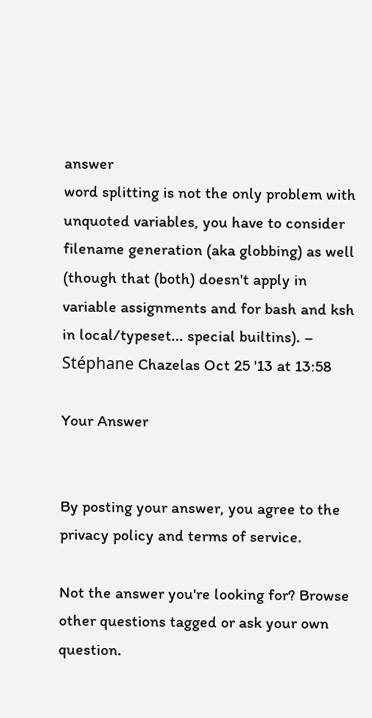answer
word splitting is not the only problem with unquoted variables, you have to consider filename generation (aka globbing) as well (though that (both) doesn't apply in variable assignments and for bash and ksh in local/typeset... special builtins). –  Stéphane Chazelas Oct 25 '13 at 13:58

Your Answer


By posting your answer, you agree to the privacy policy and terms of service.

Not the answer you're looking for? Browse other questions tagged or ask your own question.